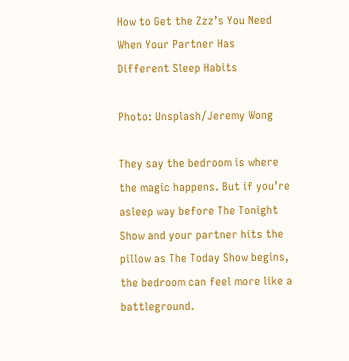How to Get the Zzz’s You Need When Your Partner Has Different Sleep Habits

Photo: Unsplash/Jeremy Wong

They say the bedroom is where the magic happens. But if you’re asleep way before The Tonight Show and your partner hits the pillow as The Today Show begins, the bedroom can feel more like a battleground.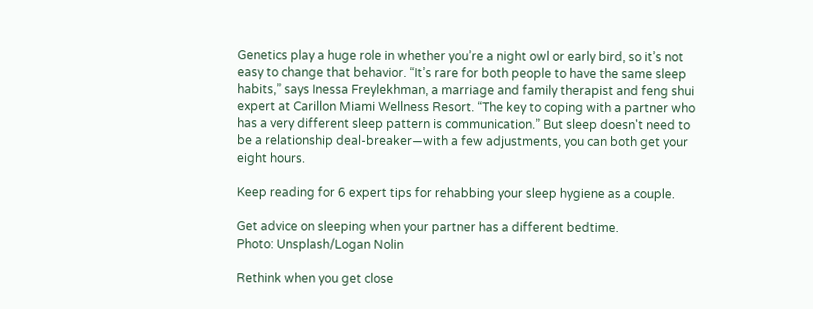Genetics play a huge role in whether you’re a night owl or early bird, so it’s not easy to change that behavior. “It’s rare for both people to have the same sleep habits,” says Inessa Freylekhman, a marriage and family therapist and feng shui expert at Carillon Miami Wellness Resort. “The key to coping with a partner who has a very different sleep pattern is communication.” But sleep doesn't need to be a relationship deal-breaker—with a few adjustments, you can both get your eight hours.

Keep reading for 6 expert tips for rehabbing your sleep hygiene as a couple.

Get advice on sleeping when your partner has a different bedtime.
Photo: Unsplash/Logan Nolin

Rethink when you get close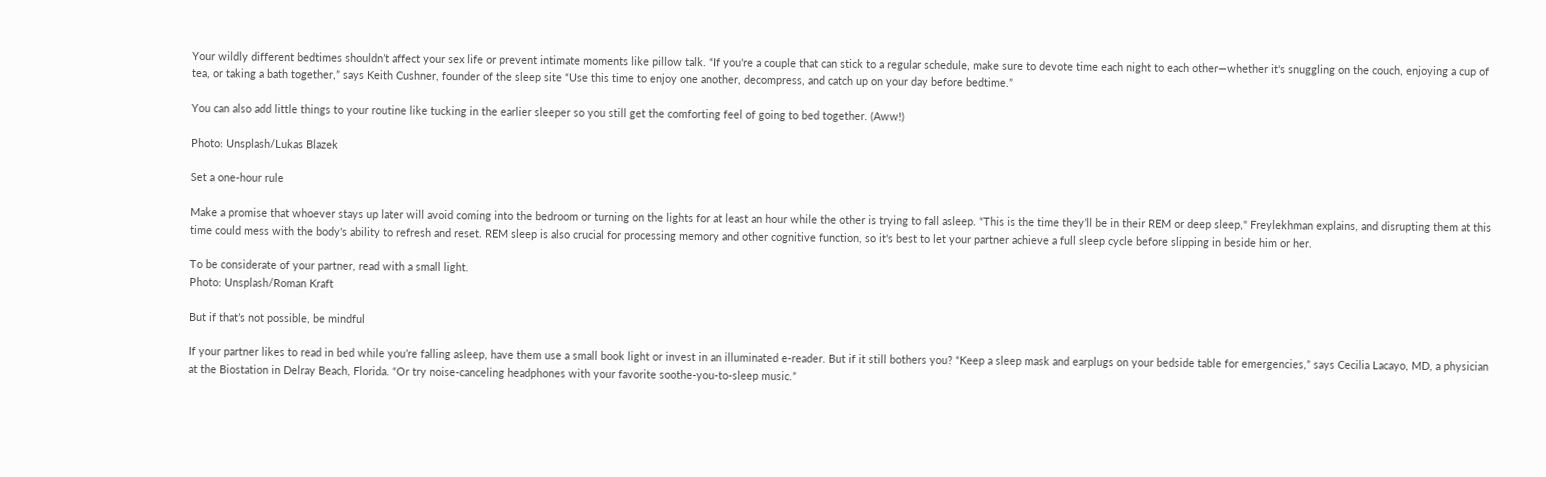Your wildly different bedtimes shouldn’t affect your sex life or prevent intimate moments like pillow talk. “If you're a couple that can stick to a regular schedule, make sure to devote time each night to each other—whether it's snuggling on the couch, enjoying a cup of tea, or taking a bath together,” says Keith Cushner, founder of the sleep site “Use this time to enjoy one another, decompress, and catch up on your day before bedtime.”

You can also add little things to your routine like tucking in the earlier sleeper so you still get the comforting feel of going to bed together. (Aww!)

Photo: Unsplash/Lukas Blazek

Set a one-hour rule

Make a promise that whoever stays up later will avoid coming into the bedroom or turning on the lights for at least an hour while the other is trying to fall asleep. “This is the time they’ll be in their REM or deep sleep," Freylekhman explains, and disrupting them at this time could mess with the body's ability to refresh and reset. REM sleep is also crucial for processing memory and other cognitive function, so it's best to let your partner achieve a full sleep cycle before slipping in beside him or her.

To be considerate of your partner, read with a small light.
Photo: Unsplash/Roman Kraft

But if that’s not possible, be mindful

If your partner likes to read in bed while you’re falling asleep, have them use a small book light or invest in an illuminated e-reader. But if it still bothers you? “Keep a sleep mask and earplugs on your bedside table for emergencies,” says Cecilia Lacayo, MD, a physician at the Biostation in Delray Beach, Florida. “Or try noise-canceling headphones with your favorite soothe-you-to-sleep music.”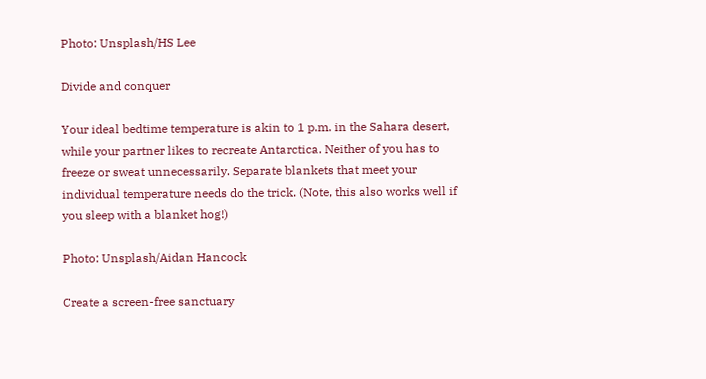Photo: Unsplash/HS Lee

Divide and conquer

Your ideal bedtime temperature is akin to 1 p.m. in the Sahara desert, while your partner likes to recreate Antarctica. Neither of you has to freeze or sweat unnecessarily. Separate blankets that meet your individual temperature needs do the trick. (Note, this also works well if you sleep with a blanket hog!)

Photo: Unsplash/Aidan Hancock

Create a screen-free sanctuary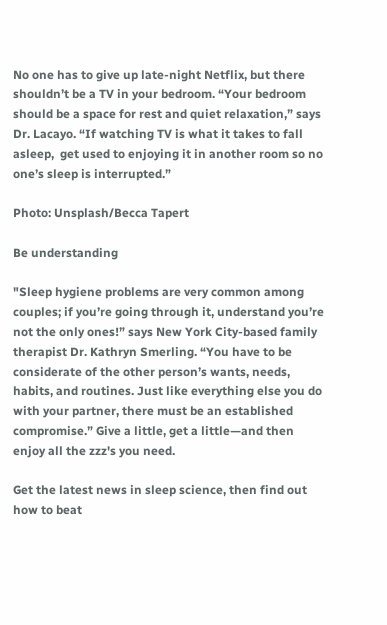No one has to give up late-night Netflix, but there shouldn’t be a TV in your bedroom. “Your bedroom should be a space for rest and quiet relaxation,” says Dr. Lacayo. “If watching TV is what it takes to fall asleep,  get used to enjoying it in another room so no one’s sleep is interrupted.”

Photo: Unsplash/Becca Tapert

Be understanding

"Sleep hygiene problems are very common among couples; if you’re going through it, understand you’re not the only ones!” says New York City-based family therapist Dr. Kathryn Smerling. “You have to be considerate of the other person’s wants, needs, habits, and routines. Just like everything else you do with your partner, there must be an established compromise.” Give a little, get a little—and then enjoy all the zzz's you need.

Get the latest news in sleep science, then find out how to beat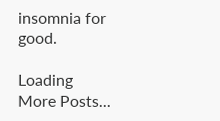insomnia for good.

Loading More Posts...